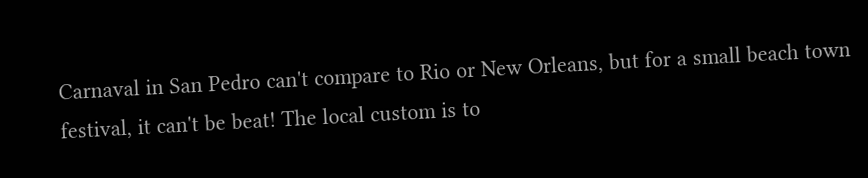Carnaval in San Pedro can't compare to Rio or New Orleans, but for a small beach town festival, it can't be beat! The local custom is to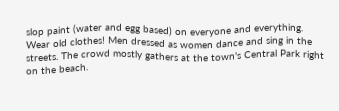slop paint (water and egg based) on everyone and everything. Wear old clothes! Men dressed as women dance and sing in the streets. The crowd mostly gathers at the town's Central Park right on the beach.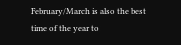February/March is also the best time of the year to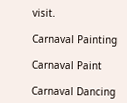visit.

Carnaval Painting

Carnaval Paint

Carnaval Dancing